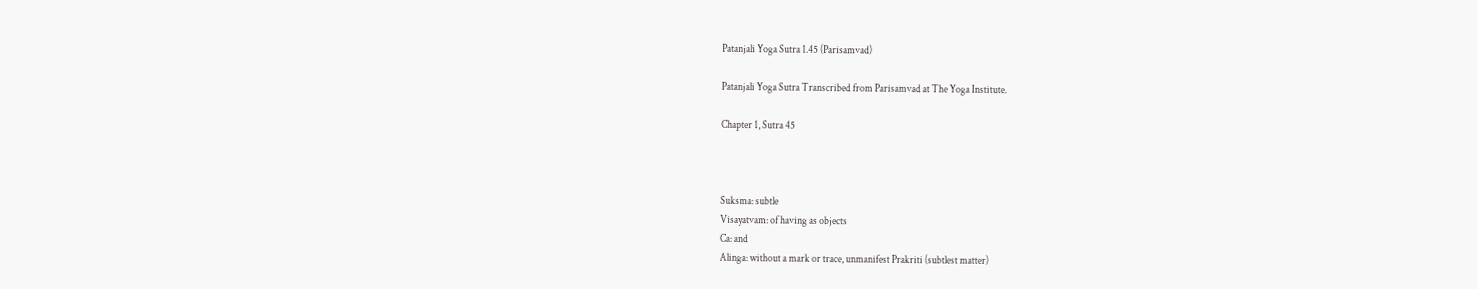Patanjali Yoga Sutra 1.45 (Parisamvad)

Patanjali Yoga Sutra Transcribed from Parisamvad at The Yoga Institute.

Chapter 1, Sutra 45



Suksma: subtle
Visayatvam: of having as objects
Ca: and
Alinga: without a mark or trace, unmanifest Prakriti (subtlest matter)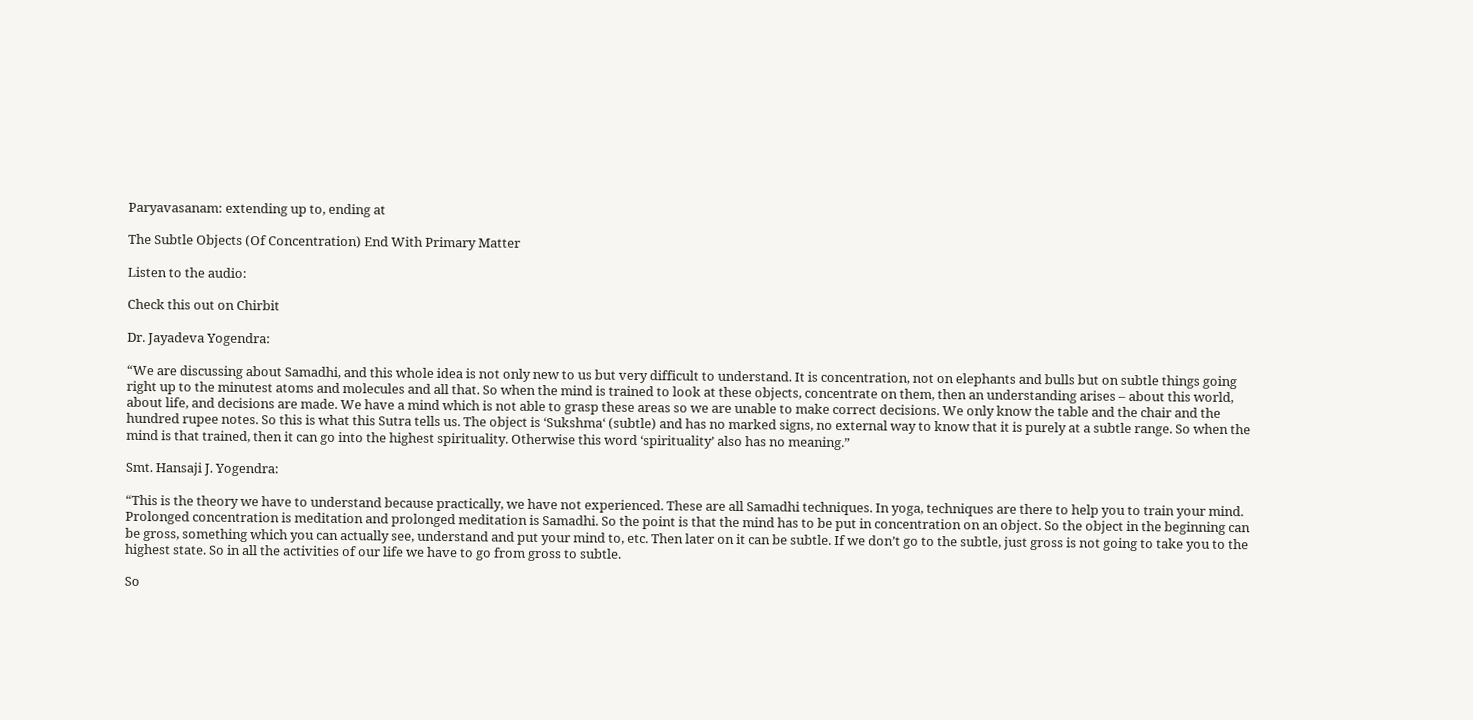Paryavasanam: extending up to, ending at

The Subtle Objects (Of Concentration) End With Primary Matter

Listen to the audio:

Check this out on Chirbit

Dr. Jayadeva Yogendra:

“We are discussing about Samadhi, and this whole idea is not only new to us but very difficult to understand. It is concentration, not on elephants and bulls but on subtle things going right up to the minutest atoms and molecules and all that. So when the mind is trained to look at these objects, concentrate on them, then an understanding arises – about this world, about life, and decisions are made. We have a mind which is not able to grasp these areas so we are unable to make correct decisions. We only know the table and the chair and the hundred rupee notes. So this is what this Sutra tells us. The object is ‘Sukshma‘ (subtle) and has no marked signs, no external way to know that it is purely at a subtle range. So when the mind is that trained, then it can go into the highest spirituality. Otherwise this word ‘spirituality’ also has no meaning.”

Smt. Hansaji J. Yogendra:

“This is the theory we have to understand because practically, we have not experienced. These are all Samadhi techniques. In yoga, techniques are there to help you to train your mind. Prolonged concentration is meditation and prolonged meditation is Samadhi. So the point is that the mind has to be put in concentration on an object. So the object in the beginning can be gross, something which you can actually see, understand and put your mind to, etc. Then later on it can be subtle. If we don’t go to the subtle, just gross is not going to take you to the highest state. So in all the activities of our life we have to go from gross to subtle.

So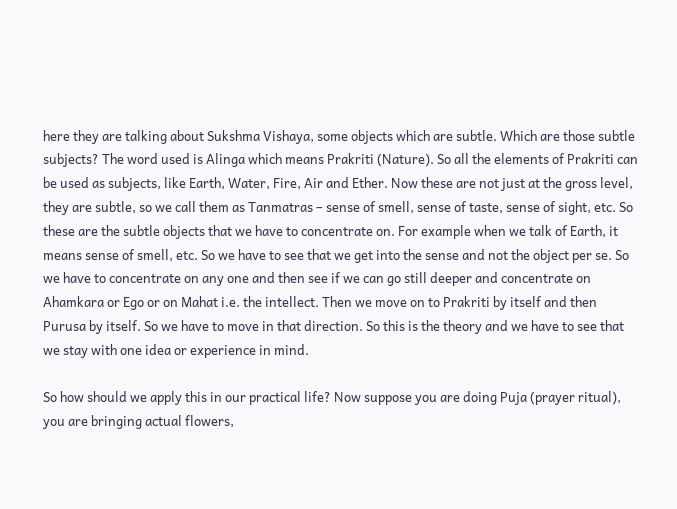here they are talking about Sukshma Vishaya, some objects which are subtle. Which are those subtle subjects? The word used is Alinga which means Prakriti (Nature). So all the elements of Prakriti can be used as subjects, like Earth, Water, Fire, Air and Ether. Now these are not just at the gross level, they are subtle, so we call them as Tanmatras – sense of smell, sense of taste, sense of sight, etc. So these are the subtle objects that we have to concentrate on. For example when we talk of Earth, it means sense of smell, etc. So we have to see that we get into the sense and not the object per se. So we have to concentrate on any one and then see if we can go still deeper and concentrate on Ahamkara or Ego or on Mahat i.e. the intellect. Then we move on to Prakriti by itself and then Purusa by itself. So we have to move in that direction. So this is the theory and we have to see that we stay with one idea or experience in mind.

So how should we apply this in our practical life? Now suppose you are doing Puja (prayer ritual), you are bringing actual flowers,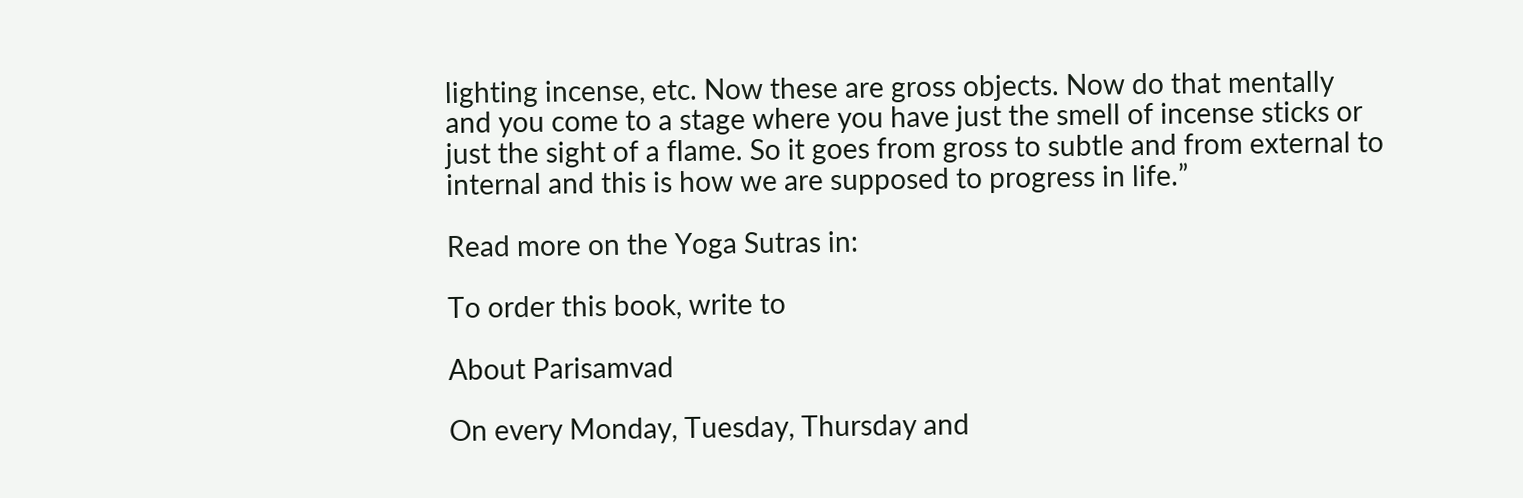lighting incense, etc. Now these are gross objects. Now do that mentally and you come to a stage where you have just the smell of incense sticks or just the sight of a flame. So it goes from gross to subtle and from external to internal and this is how we are supposed to progress in life.”

Read more on the Yoga Sutras in:

To order this book, write to

About Parisamvad

On every Monday, Tuesday, Thursday and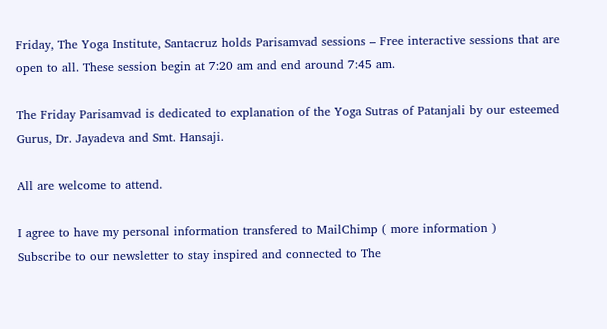Friday, The Yoga Institute, Santacruz holds Parisamvad sessions – Free interactive sessions that are open to all. These session begin at 7:20 am and end around 7:45 am.

The Friday Parisamvad is dedicated to explanation of the Yoga Sutras of Patanjali by our esteemed Gurus, Dr. Jayadeva and Smt. Hansaji.

All are welcome to attend.

I agree to have my personal information transfered to MailChimp ( more information )
Subscribe to our newsletter to stay inspired and connected to The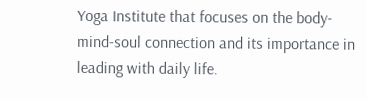Yoga Institute that focuses on the body-mind-soul connection and its importance in leading with daily life.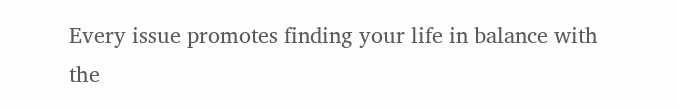Every issue promotes finding your life in balance with the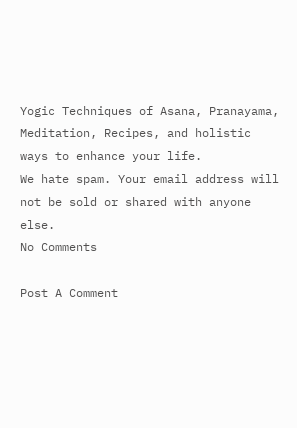Yogic Techniques of Asana, Pranayama, Meditation, Recipes, and holistic ways to enhance your life.
We hate spam. Your email address will not be sold or shared with anyone else.
No Comments

Post A Comment